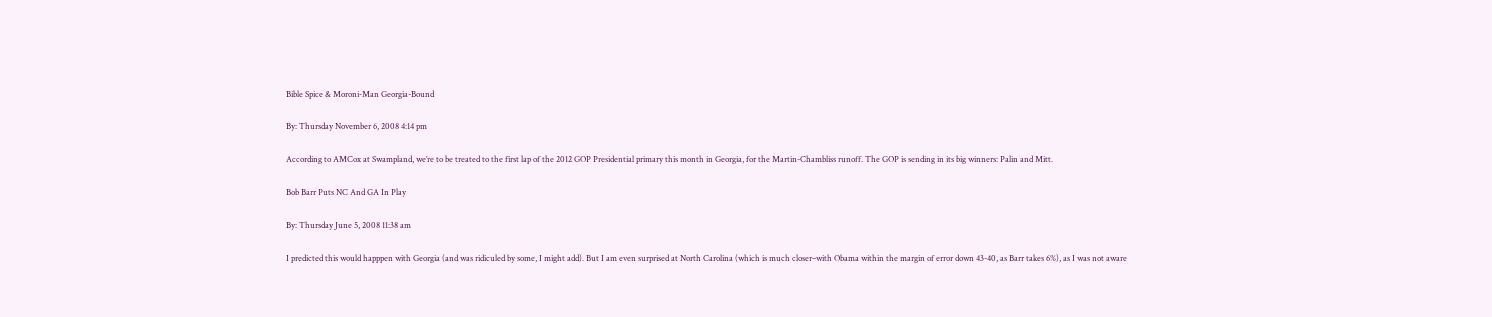Bible Spice & Moroni-Man Georgia-Bound

By: Thursday November 6, 2008 4:14 pm

According to AMCox at Swampland, we’re to be treated to the first lap of the 2012 GOP Presidential primary this month in Georgia, for the Martin-Chambliss runoff. The GOP is sending in its big winners: Palin and Mitt.

Bob Barr Puts NC And GA In Play

By: Thursday June 5, 2008 11:38 am

I predicted this would happpen with Georgia (and was ridiculed by some, I might add). But I am even surprised at North Carolina (which is much closer–with Obama within the margin of error down 43-40, as Barr takes 6%), as I was not aware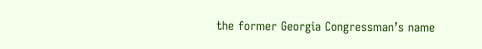the former Georgia Congressman’s name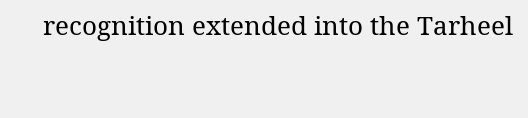recognition extended into the Tarheel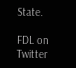State.

FDL on Twitter